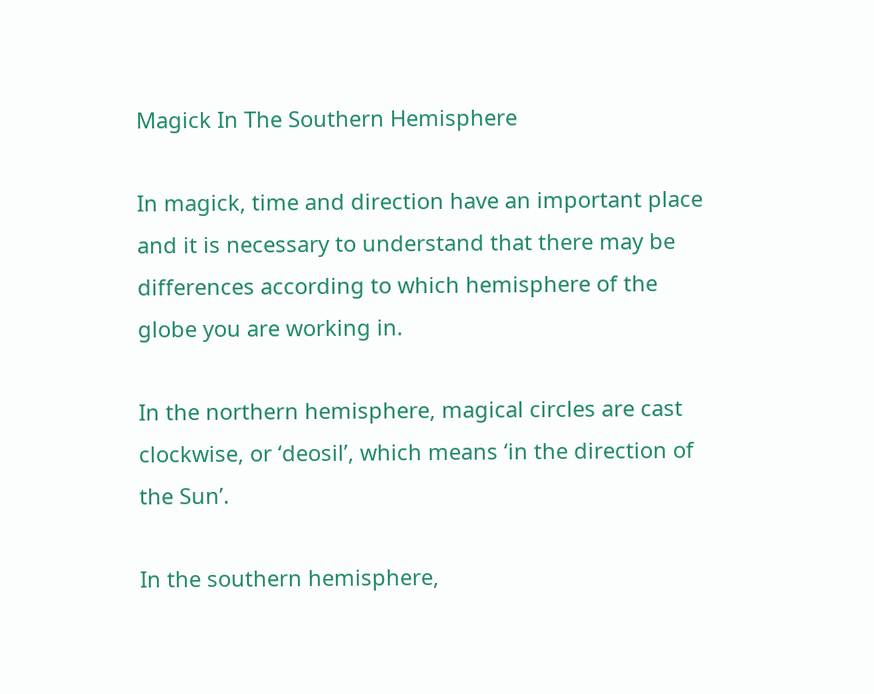Magick In The Southern Hemisphere

In magick, time and direction have an important place and it is necessary to understand that there may be differences according to which hemisphere of the globe you are working in.

In the northern hemisphere, magical circles are cast clockwise, or ‘deosil’, which means ‘in the direction of the Sun’.

In the southern hemisphere,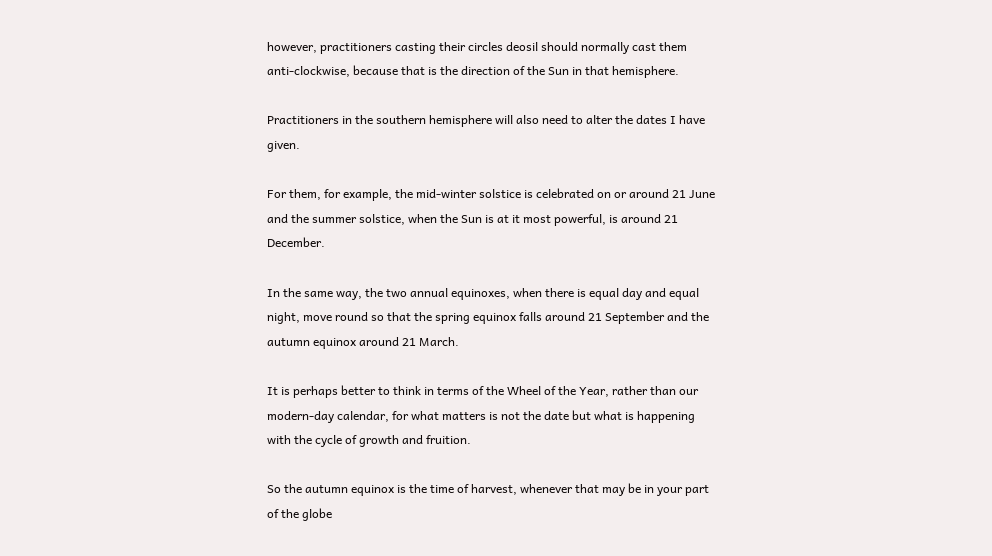however, practitioners casting their circles deosil should normally cast them anti-clockwise, because that is the direction of the Sun in that hemisphere.

Practitioners in the southern hemisphere will also need to alter the dates I have given.

For them, for example, the mid-winter solstice is celebrated on or around 21 June and the summer solstice, when the Sun is at it most powerful, is around 21 December.

In the same way, the two annual equinoxes, when there is equal day and equal night, move round so that the spring equinox falls around 21 September and the autumn equinox around 21 March.

It is perhaps better to think in terms of the Wheel of the Year, rather than our modern-day calendar, for what matters is not the date but what is happening with the cycle of growth and fruition.

So the autumn equinox is the time of harvest, whenever that may be in your part of the globe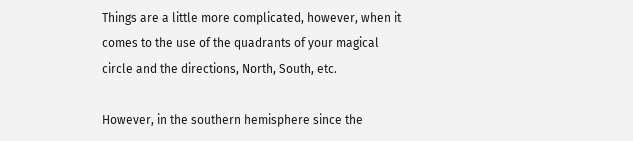Things are a little more complicated, however, when it comes to the use of the quadrants of your magical circle and the directions, North, South, etc.

However, in the southern hemisphere since the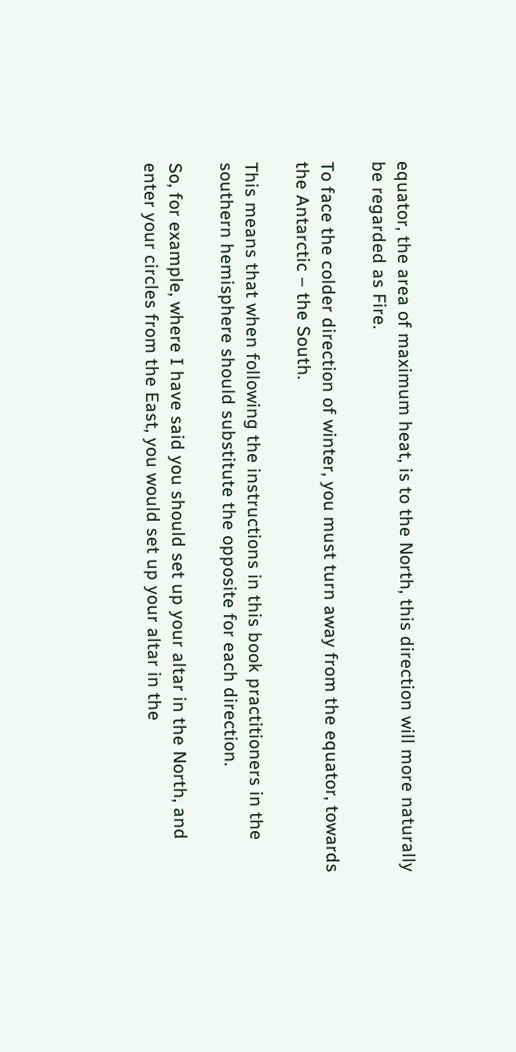equator, the area of maximum heat, is to the North, this direction will more naturally be regarded as Fire.

To face the colder direction of winter, you must turn away from the equator, towards the Antarctic – the South.

This means that when following the instructions in this book practitioners in the southern hemisphere should substitute the opposite for each direction.

So, for example, where I have said you should set up your altar in the North, and enter your circles from the East, you would set up your altar in the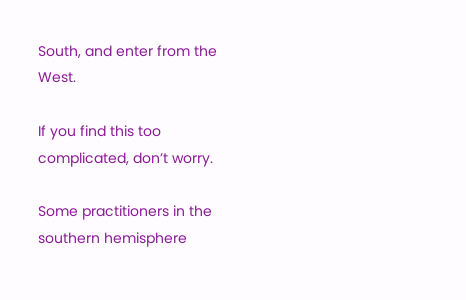South, and enter from the West.

If you find this too complicated, don’t worry.

Some practitioners in the southern hemisphere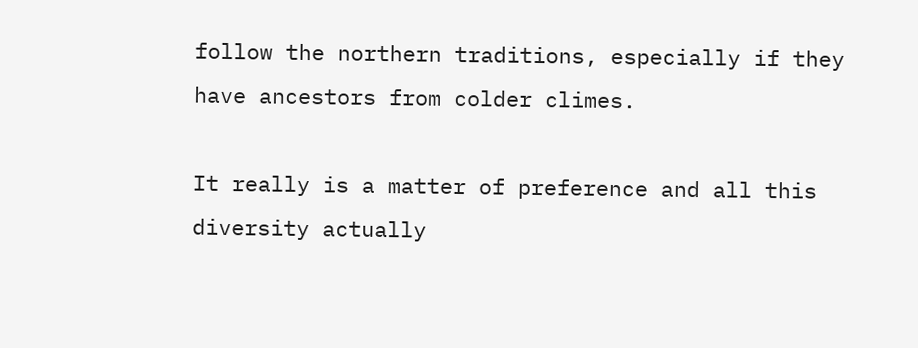follow the northern traditions, especially if they have ancestors from colder climes.

It really is a matter of preference and all this diversity actually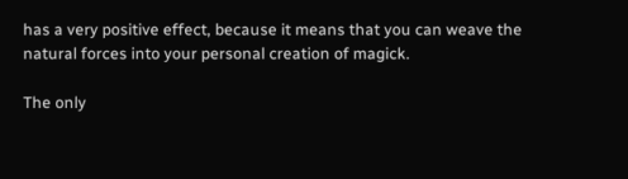has a very positive effect, because it means that you can weave the natural forces into your personal creation of magick.

The only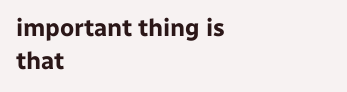important thing is that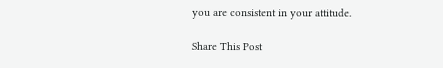you are consistent in your attitude.

Share This Post